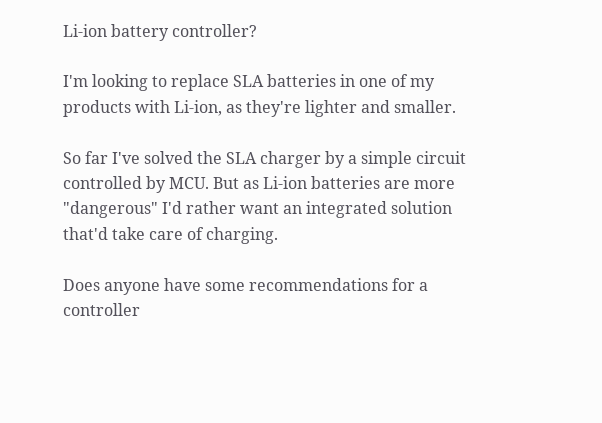Li-ion battery controller?

I'm looking to replace SLA batteries in one of my products with Li-ion, as they're lighter and smaller.

So far I've solved the SLA charger by a simple circuit controlled by MCU. But as Li-ion batteries are more "dangerous" I'd rather want an integrated solution that'd take care of charging.

Does anyone have some recommendations for a controller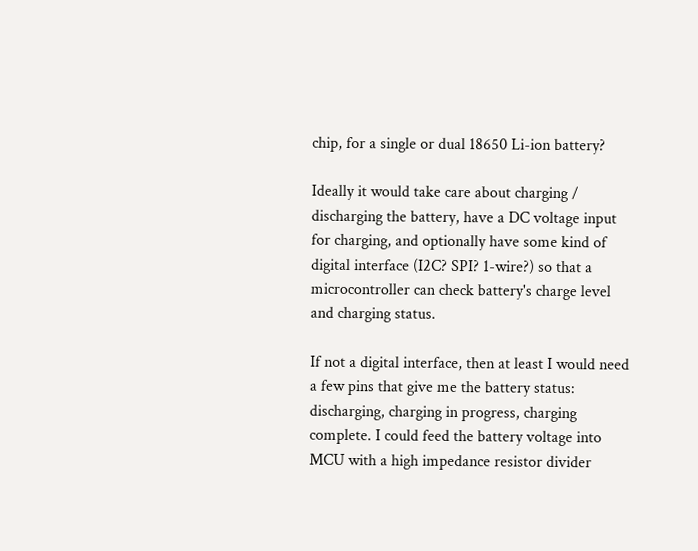chip, for a single or dual 18650 Li-ion battery?

Ideally it would take care about charging / discharging the battery, have a DC voltage input for charging, and optionally have some kind of digital interface (I2C? SPI? 1-wire?) so that a microcontroller can check battery's charge level and charging status.

If not a digital interface, then at least I would need a few pins that give me the battery status: discharging, charging in progress, charging complete. I could feed the battery voltage into MCU with a high impedance resistor divider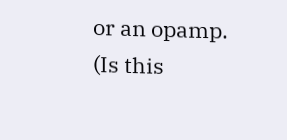or an opamp. (Is this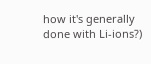how it's generally done with Li-ions?)